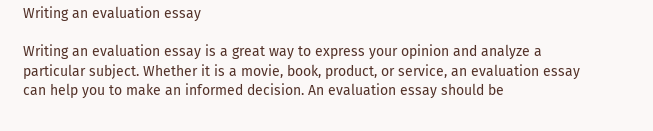Writing an evaluation essay

Writing an evaluation essay is a great way to express your opinion and analyze a particular subject. Whether it is a movie, book, product, or service, an evaluation essay can help you to make an informed decision. An evaluation essay should be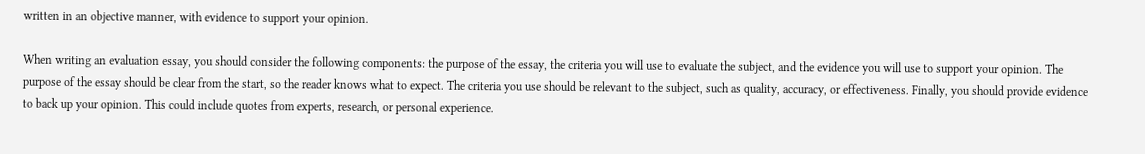written in an objective manner, with evidence to support your opinion.

When writing an evaluation essay, you should consider the following components: the purpose of the essay, the criteria you will use to evaluate the subject, and the evidence you will use to support your opinion. The purpose of the essay should be clear from the start, so the reader knows what to expect. The criteria you use should be relevant to the subject, such as quality, accuracy, or effectiveness. Finally, you should provide evidence to back up your opinion. This could include quotes from experts, research, or personal experience.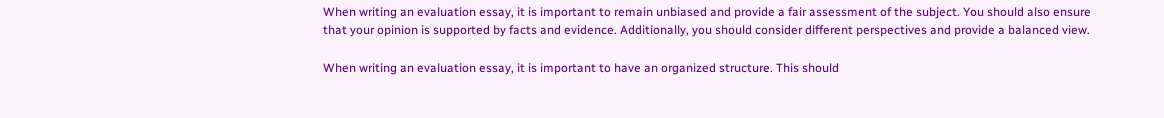When writing an evaluation essay, it is important to remain unbiased and provide a fair assessment of the subject. You should also ensure that your opinion is supported by facts and evidence. Additionally, you should consider different perspectives and provide a balanced view.

When writing an evaluation essay, it is important to have an organized structure. This should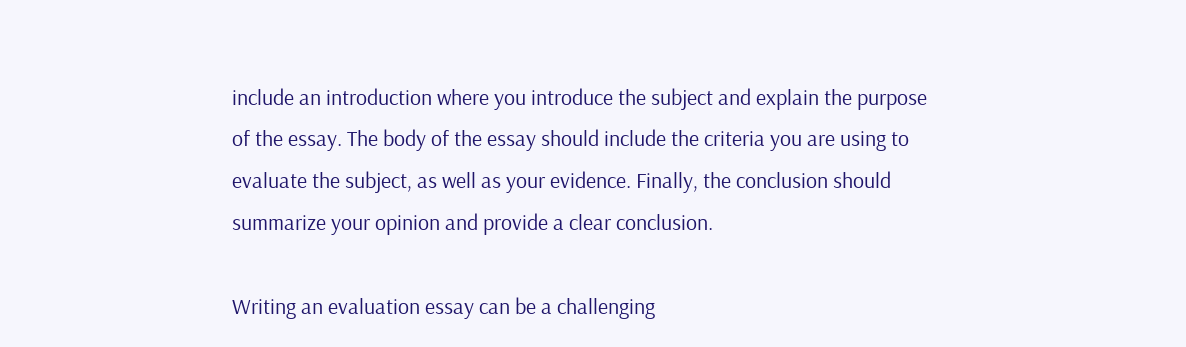include an introduction where you introduce the subject and explain the purpose of the essay. The body of the essay should include the criteria you are using to evaluate the subject, as well as your evidence. Finally, the conclusion should summarize your opinion and provide a clear conclusion.

Writing an evaluation essay can be a challenging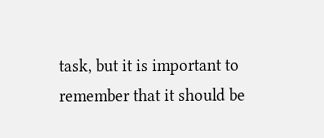task, but it is important to remember that it should be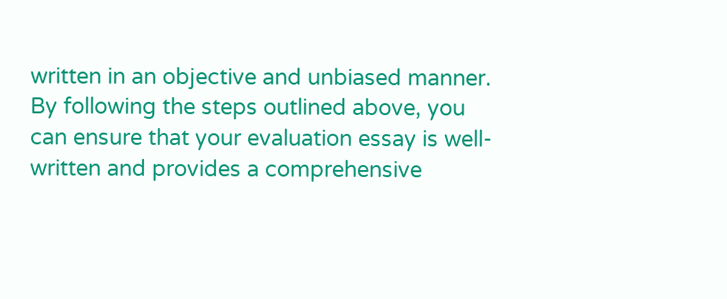written in an objective and unbiased manner. By following the steps outlined above, you can ensure that your evaluation essay is well-written and provides a comprehensive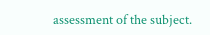assessment of the subject.